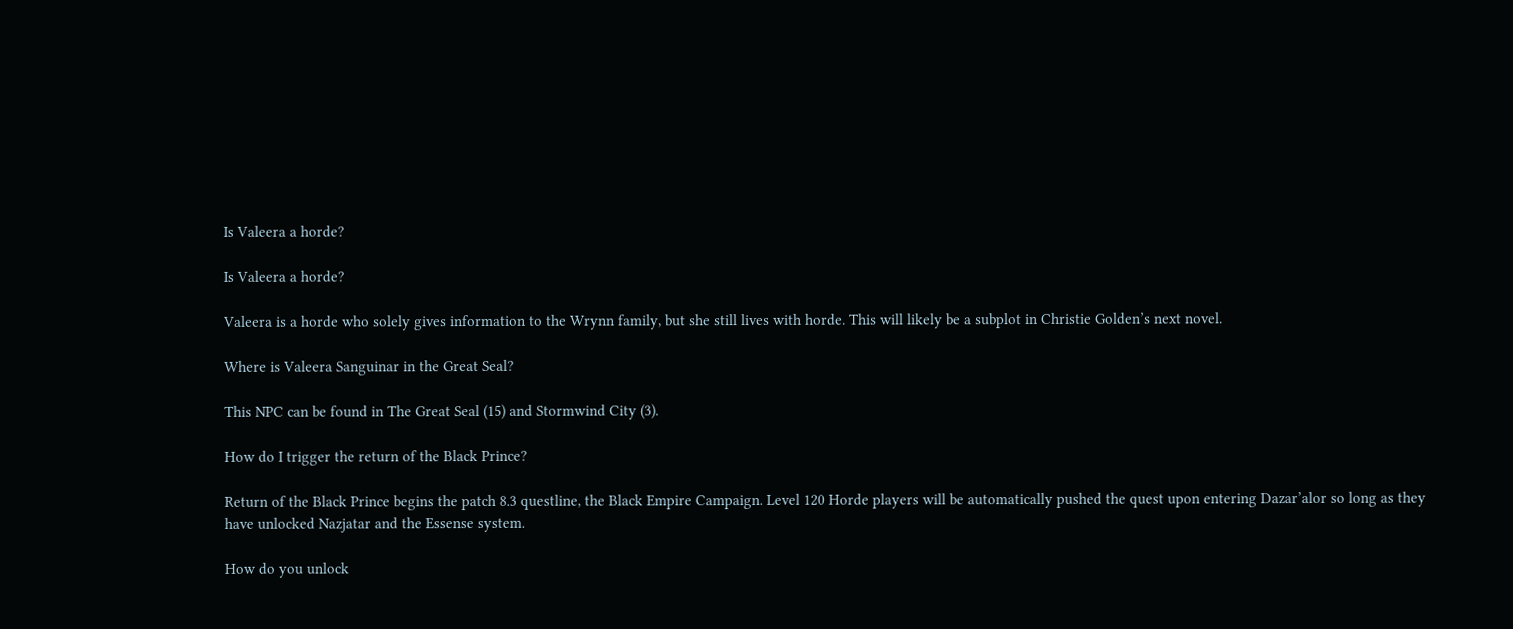Is Valeera a horde?

Is Valeera a horde?

Valeera is a horde who solely gives information to the Wrynn family, but she still lives with horde. This will likely be a subplot in Christie Golden’s next novel.

Where is Valeera Sanguinar in the Great Seal?

This NPC can be found in The Great Seal (15) and Stormwind City (3).

How do I trigger the return of the Black Prince?

Return of the Black Prince begins the patch 8.3 questline, the Black Empire Campaign. Level 120 Horde players will be automatically pushed the quest upon entering Dazar’alor so long as they have unlocked Nazjatar and the Essense system.

How do you unlock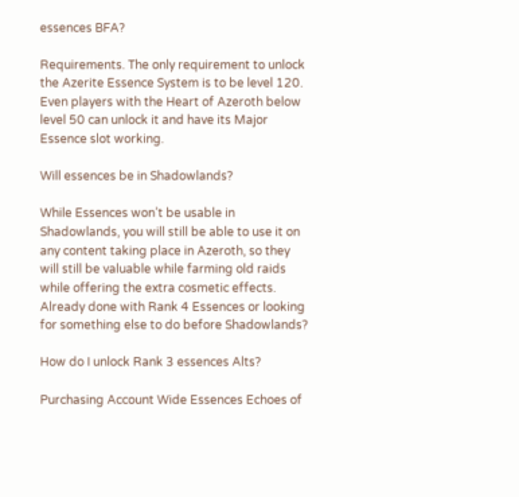essences BFA?

Requirements. The only requirement to unlock the Azerite Essence System is to be level 120. Even players with the Heart of Azeroth below level 50 can unlock it and have its Major Essence slot working.

Will essences be in Shadowlands?

While Essences won’t be usable in Shadowlands, you will still be able to use it on any content taking place in Azeroth, so they will still be valuable while farming old raids while offering the extra cosmetic effects. Already done with Rank 4 Essences or looking for something else to do before Shadowlands?

How do I unlock Rank 3 essences Alts?

Purchasing Account Wide Essences Echoes of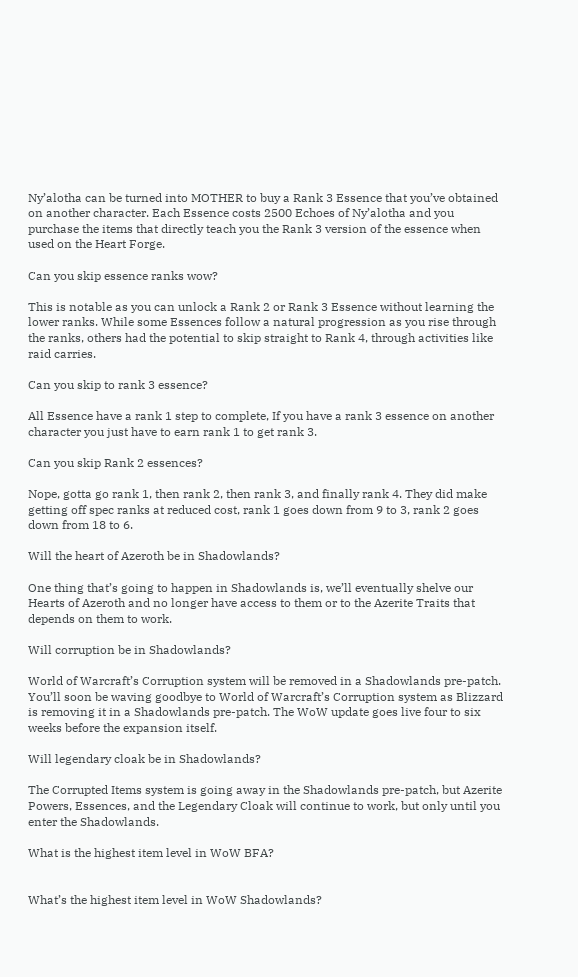Ny’alotha can be turned into MOTHER to buy a Rank 3 Essence that you’ve obtained on another character. Each Essence costs 2500 Echoes of Ny’alotha and you purchase the items that directly teach you the Rank 3 version of the essence when used on the Heart Forge.

Can you skip essence ranks wow?

This is notable as you can unlock a Rank 2 or Rank 3 Essence without learning the lower ranks. While some Essences follow a natural progression as you rise through the ranks, others had the potential to skip straight to Rank 4, through activities like raid carries.

Can you skip to rank 3 essence?

All Essence have a rank 1 step to complete, If you have a rank 3 essence on another character you just have to earn rank 1 to get rank 3.

Can you skip Rank 2 essences?

Nope, gotta go rank 1, then rank 2, then rank 3, and finally rank 4. They did make getting off spec ranks at reduced cost, rank 1 goes down from 9 to 3, rank 2 goes down from 18 to 6.

Will the heart of Azeroth be in Shadowlands?

One thing that’s going to happen in Shadowlands is, we’ll eventually shelve our Hearts of Azeroth and no longer have access to them or to the Azerite Traits that depends on them to work.

Will corruption be in Shadowlands?

World of Warcraft’s Corruption system will be removed in a Shadowlands pre-patch. You’ll soon be waving goodbye to World of Warcraft’s Corruption system as Blizzard is removing it in a Shadowlands pre-patch. The WoW update goes live four to six weeks before the expansion itself.

Will legendary cloak be in Shadowlands?

The Corrupted Items system is going away in the Shadowlands pre-patch, but Azerite Powers, Essences, and the Legendary Cloak will continue to work, but only until you enter the Shadowlands.

What is the highest item level in WoW BFA?


What’s the highest item level in WoW Shadowlands?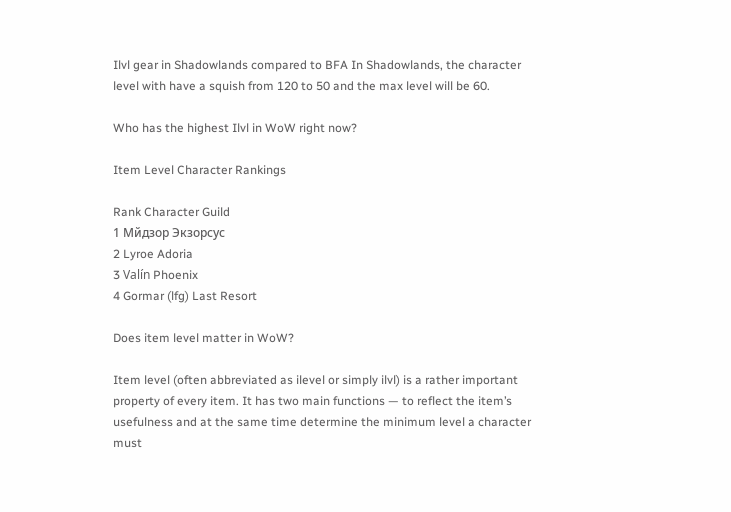Ilvl gear in Shadowlands compared to BFA In Shadowlands, the character level with have a squish from 120 to 50 and the max level will be 60.

Who has the highest Ilvl in WoW right now?

Item Level Character Rankings

Rank Character Guild
1 Мйдзор Экзорсус
2 Lyroe Adoria
3 Valín Phoenix
4 Gormar (lfg) Last Resort

Does item level matter in WoW?

Item level (often abbreviated as ilevel or simply ilvl) is a rather important property of every item. It has two main functions — to reflect the item’s usefulness and at the same time determine the minimum level a character must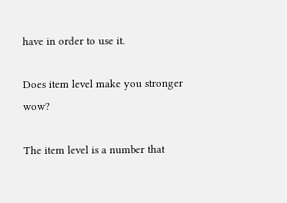have in order to use it.

Does item level make you stronger wow?

The item level is a number that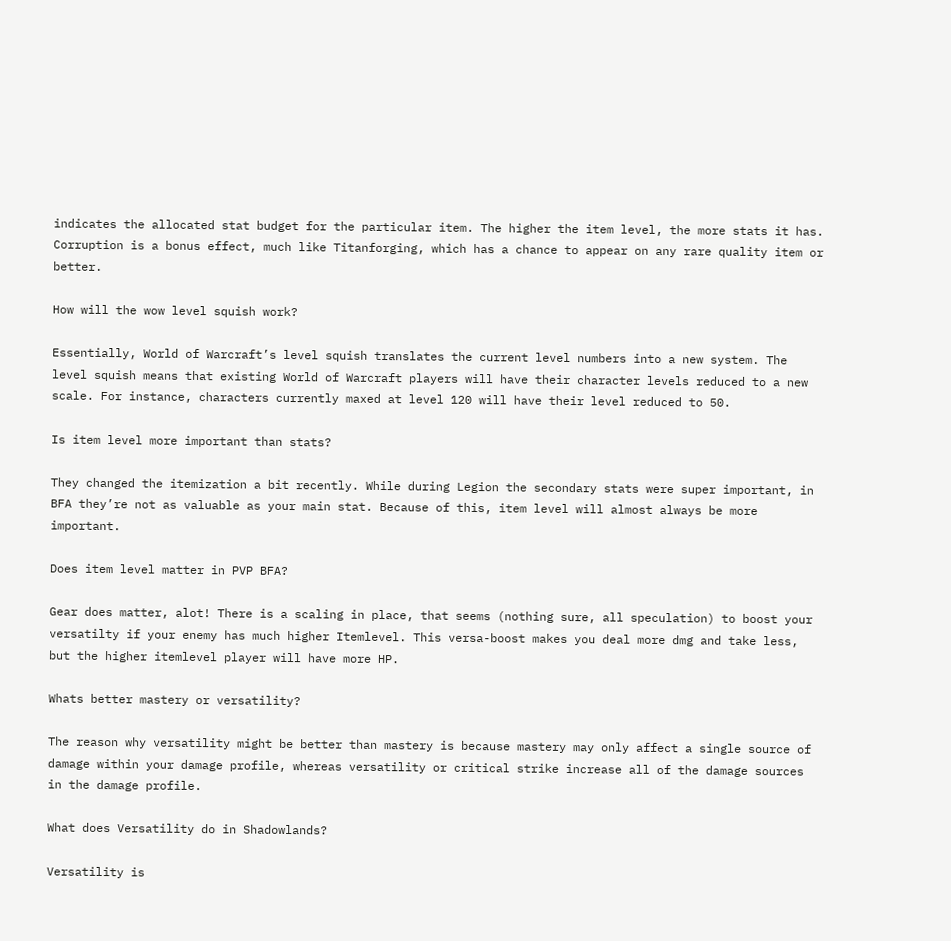indicates the allocated stat budget for the particular item. The higher the item level, the more stats it has. Corruption is a bonus effect, much like Titanforging, which has a chance to appear on any rare quality item or better.

How will the wow level squish work?

Essentially, World of Warcraft’s level squish translates the current level numbers into a new system. The level squish means that existing World of Warcraft players will have their character levels reduced to a new scale. For instance, characters currently maxed at level 120 will have their level reduced to 50.

Is item level more important than stats?

They changed the itemization a bit recently. While during Legion the secondary stats were super important, in BFA they’re not as valuable as your main stat. Because of this, item level will almost always be more important.

Does item level matter in PVP BFA?

Gear does matter, alot! There is a scaling in place, that seems (nothing sure, all speculation) to boost your versatilty if your enemy has much higher Itemlevel. This versa-boost makes you deal more dmg and take less, but the higher itemlevel player will have more HP.

Whats better mastery or versatility?

The reason why versatility might be better than mastery is because mastery may only affect a single source of damage within your damage profile, whereas versatility or critical strike increase all of the damage sources in the damage profile.

What does Versatility do in Shadowlands?

Versatility is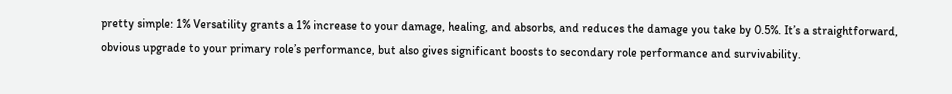pretty simple: 1% Versatility grants a 1% increase to your damage, healing, and absorbs, and reduces the damage you take by 0.5%. It’s a straightforward, obvious upgrade to your primary role’s performance, but also gives significant boosts to secondary role performance and survivability.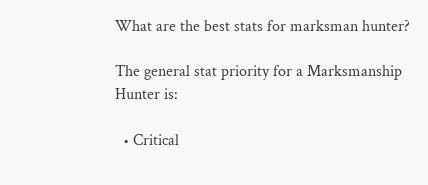What are the best stats for marksman hunter?

The general stat priority for a Marksmanship Hunter is:

  • Critical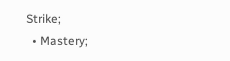Strike;
  • Mastery;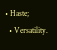• Haste;
  • Versatility.